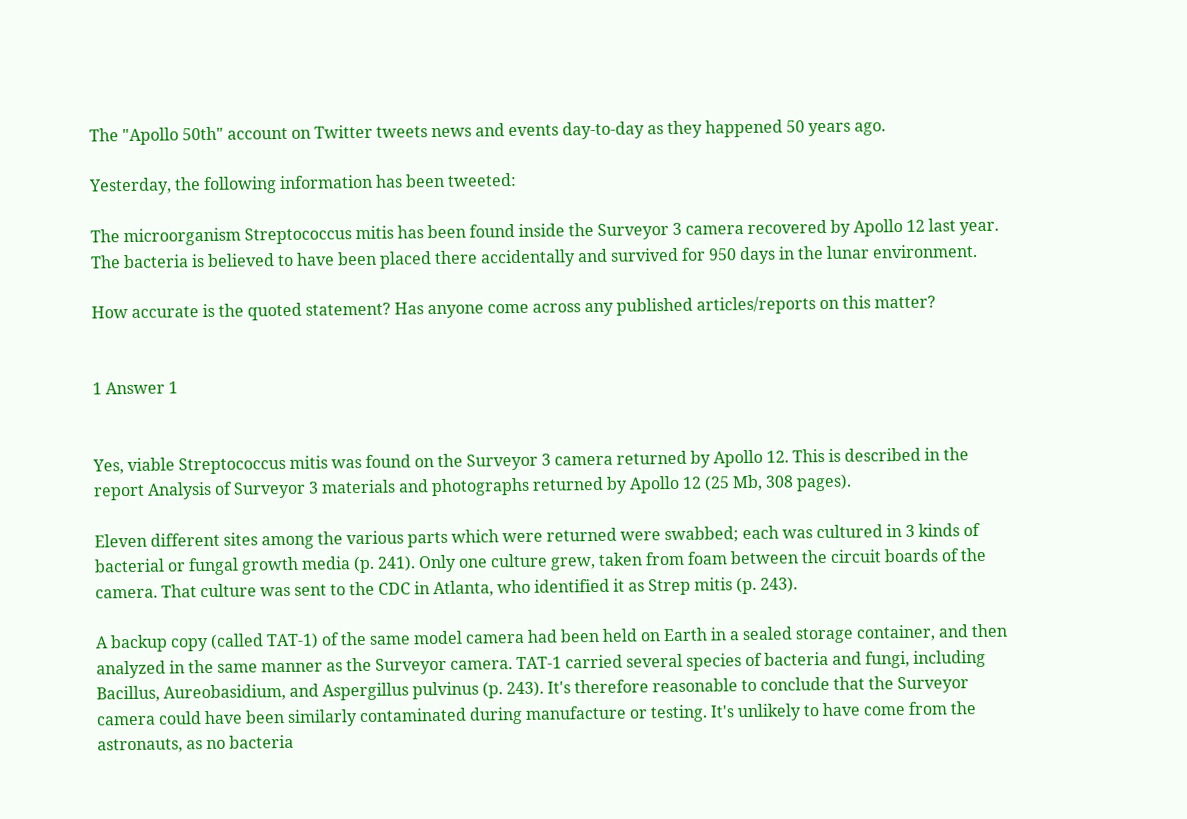The "Apollo 50th" account on Twitter tweets news and events day-to-day as they happened 50 years ago.

Yesterday, the following information has been tweeted:

The microorganism Streptococcus mitis has been found inside the Surveyor 3 camera recovered by Apollo 12 last year. The bacteria is believed to have been placed there accidentally and survived for 950 days in the lunar environment.

How accurate is the quoted statement? Has anyone come across any published articles/reports on this matter?


1 Answer 1


Yes, viable Streptococcus mitis was found on the Surveyor 3 camera returned by Apollo 12. This is described in the report Analysis of Surveyor 3 materials and photographs returned by Apollo 12 (25 Mb, 308 pages).

Eleven different sites among the various parts which were returned were swabbed; each was cultured in 3 kinds of bacterial or fungal growth media (p. 241). Only one culture grew, taken from foam between the circuit boards of the camera. That culture was sent to the CDC in Atlanta, who identified it as Strep mitis (p. 243).

A backup copy (called TAT-1) of the same model camera had been held on Earth in a sealed storage container, and then analyzed in the same manner as the Surveyor camera. TAT-1 carried several species of bacteria and fungi, including Bacillus, Aureobasidium, and Aspergillus pulvinus (p. 243). It's therefore reasonable to conclude that the Surveyor camera could have been similarly contaminated during manufacture or testing. It's unlikely to have come from the astronauts, as no bacteria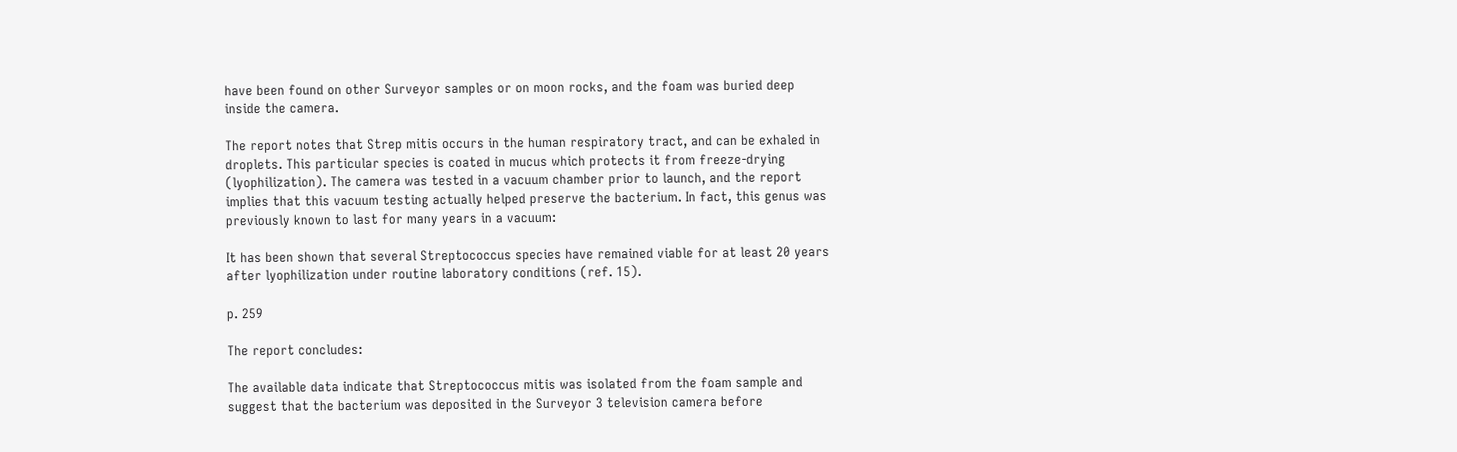have been found on other Surveyor samples or on moon rocks, and the foam was buried deep inside the camera.

The report notes that Strep mitis occurs in the human respiratory tract, and can be exhaled in droplets. This particular species is coated in mucus which protects it from freeze-drying (lyophilization). The camera was tested in a vacuum chamber prior to launch, and the report implies that this vacuum testing actually helped preserve the bacterium. In fact, this genus was previously known to last for many years in a vacuum:

It has been shown that several Streptococcus species have remained viable for at least 20 years after lyophilization under routine laboratory conditions (ref. 15).

p. 259

The report concludes:

The available data indicate that Streptococcus mitis was isolated from the foam sample and suggest that the bacterium was deposited in the Surveyor 3 television camera before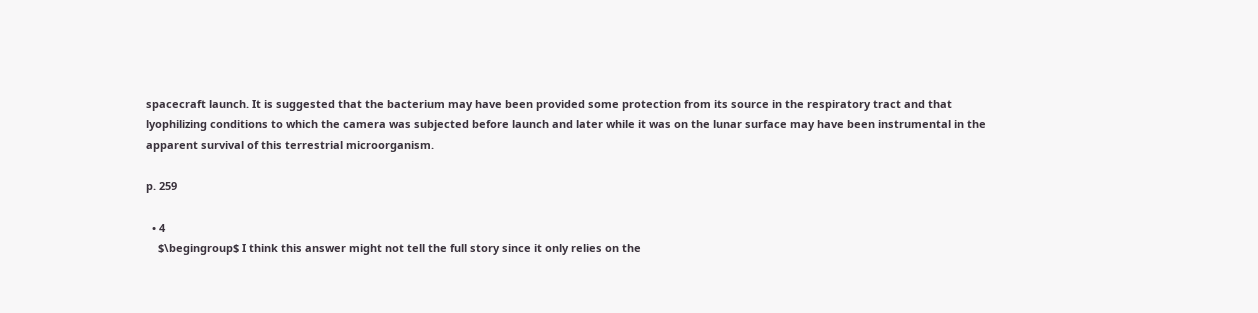spacecraft launch. It is suggested that the bacterium may have been provided some protection from its source in the respiratory tract and that lyophilizing conditions to which the camera was subjected before launch and later while it was on the lunar surface may have been instrumental in the apparent survival of this terrestrial microorganism.

p. 259

  • 4
    $\begingroup$ I think this answer might not tell the full story since it only relies on the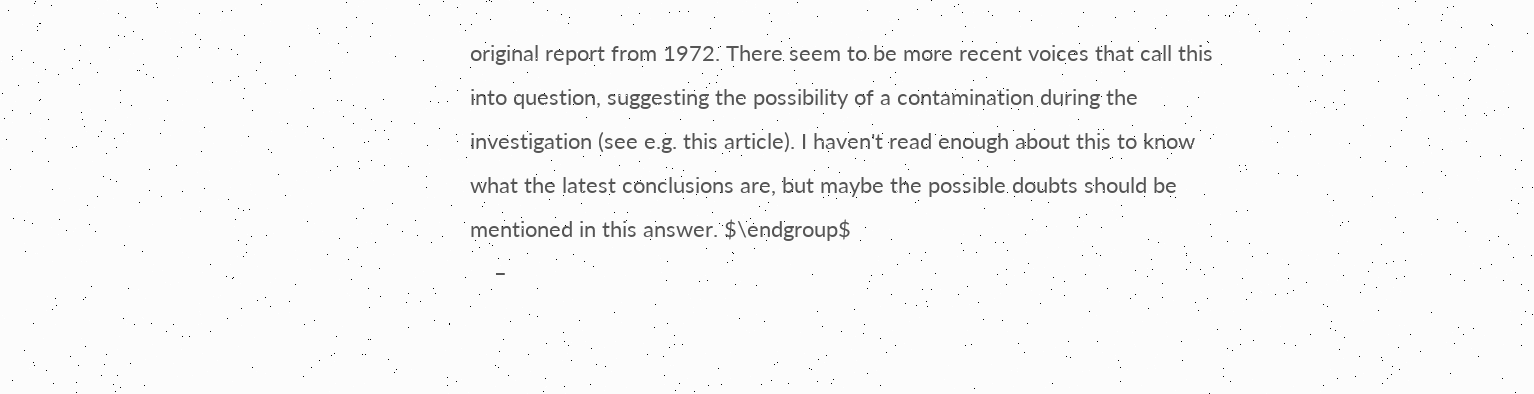original report from 1972. There seem to be more recent voices that call this into question, suggesting the possibility of a contamination during the investigation (see e.g. this article). I haven't read enough about this to know what the latest conclusions are, but maybe the possible doubts should be mentioned in this answer. $\endgroup$
    –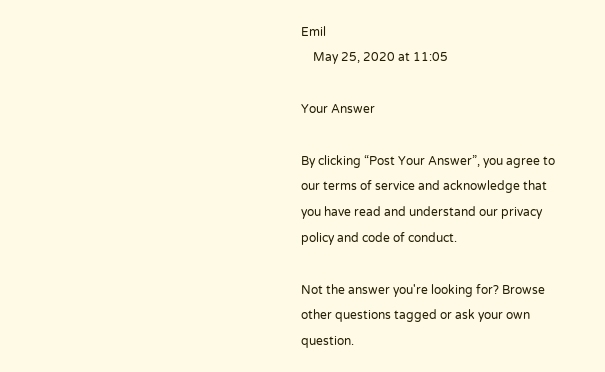Emil
    May 25, 2020 at 11:05

Your Answer

By clicking “Post Your Answer”, you agree to our terms of service and acknowledge that you have read and understand our privacy policy and code of conduct.

Not the answer you're looking for? Browse other questions tagged or ask your own question.